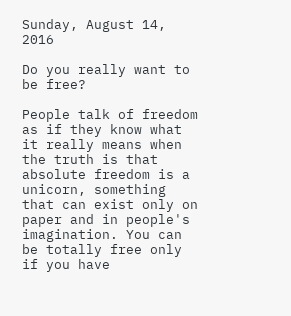Sunday, August 14, 2016

Do you really want to be free?

People talk of freedom as if they know what it really means when the truth is that absolute freedom is a unicorn, something that can exist only on paper and in people's imagination. You can be totally free only if you have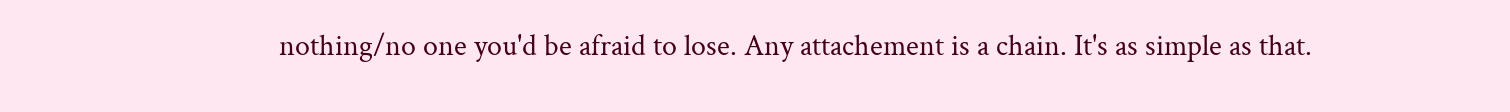nothing/no one you'd be afraid to lose. Any attachement is a chain. It's as simple as that.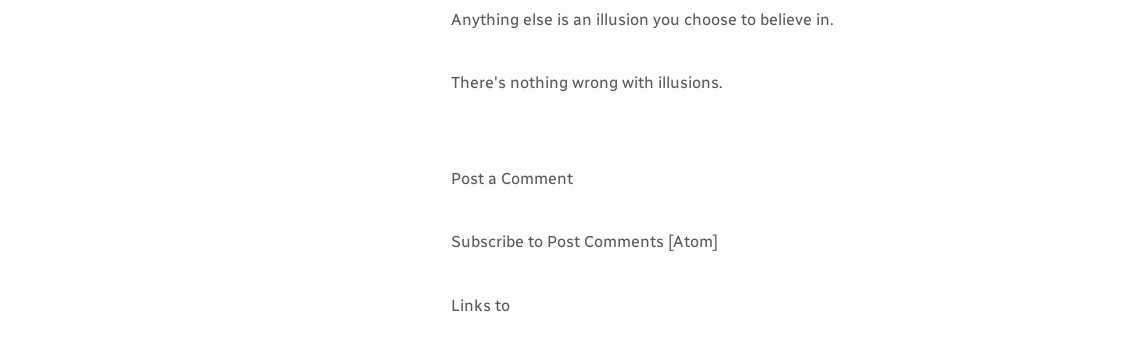Anything else is an illusion you choose to believe in.

There's nothing wrong with illusions.


Post a Comment

Subscribe to Post Comments [Atom]

Links to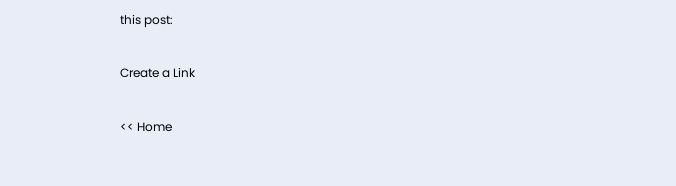this post:

Create a Link

<< Home